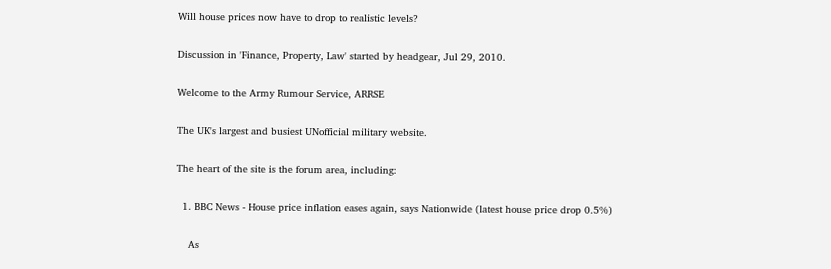Will house prices now have to drop to realistic levels?

Discussion in 'Finance, Property, Law' started by headgear, Jul 29, 2010.

Welcome to the Army Rumour Service, ARRSE

The UK's largest and busiest UNofficial military website.

The heart of the site is the forum area, including:

  1. BBC News - House price inflation eases again, says Nationwide (latest house price drop 0.5%)

    As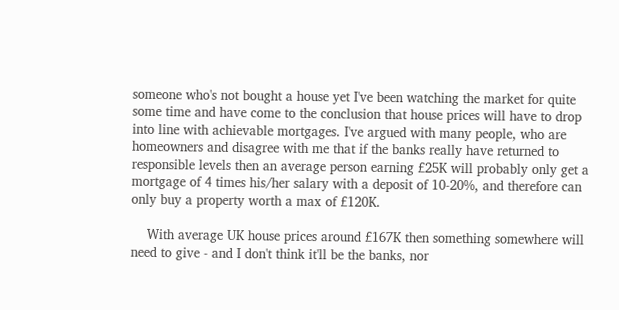someone who's not bought a house yet I've been watching the market for quite some time and have come to the conclusion that house prices will have to drop into line with achievable mortgages. I've argued with many people, who are homeowners and disagree with me that if the banks really have returned to responsible levels then an average person earning £25K will probably only get a mortgage of 4 times his/her salary with a deposit of 10-20%, and therefore can only buy a property worth a max of £120K.

    With average UK house prices around £167K then something somewhere will need to give - and I don't think it'll be the banks, nor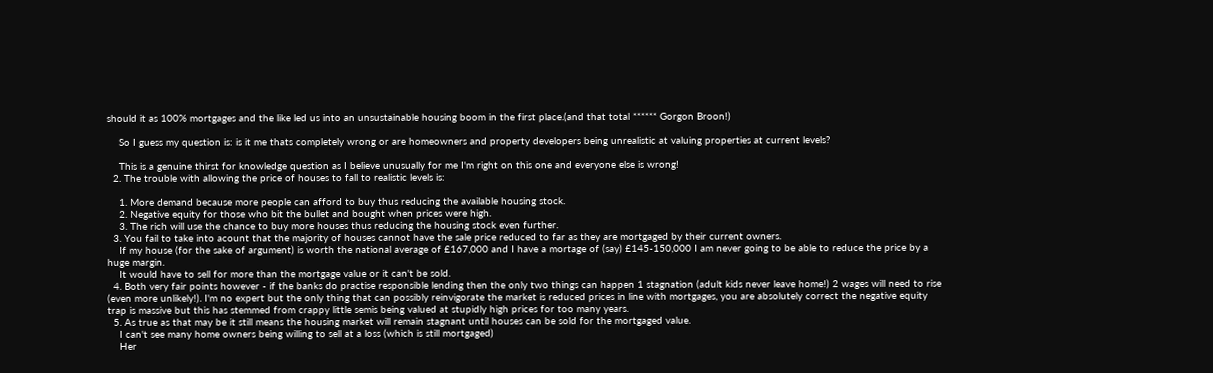should it as 100% mortgages and the like led us into an unsustainable housing boom in the first place.(and that total ****** Gorgon Broon!)

    So I guess my question is: is it me thats completely wrong or are homeowners and property developers being unrealistic at valuing properties at current levels?

    This is a genuine thirst for knowledge question as I believe unusually for me I'm right on this one and everyone else is wrong!
  2. The trouble with allowing the price of houses to fall to realistic levels is:

    1. More demand because more people can afford to buy thus reducing the available housing stock.
    2. Negative equity for those who bit the bullet and bought when prices were high.
    3. The rich will use the chance to buy more houses thus reducing the housing stock even further.
  3. You fail to take into acount that the majority of houses cannot have the sale price reduced to far as they are mortgaged by their current owners.
    If my house (for the sake of argument) is worth the national average of £167,000 and I have a mortage of (say) £145-150,000 I am never going to be able to reduce the price by a huge margin.
    It would have to sell for more than the mortgage value or it can't be sold.
  4. Both very fair points however - if the banks do practise responsible lending then the only two things can happen 1 stagnation (adult kids never leave home!) 2 wages will need to rise (even more unlikely!). I'm no expert but the only thing that can possibly reinvigorate the market is reduced prices in line with mortgages, you are absolutely correct the negative equity trap is massive but this has stemmed from crappy little semis being valued at stupidly high prices for too many years.
  5. As true as that may be it still means the housing market will remain stagnant until houses can be sold for the mortgaged value.
    I can't see many home owners being willing to sell at a loss (which is still mortgaged)
    Her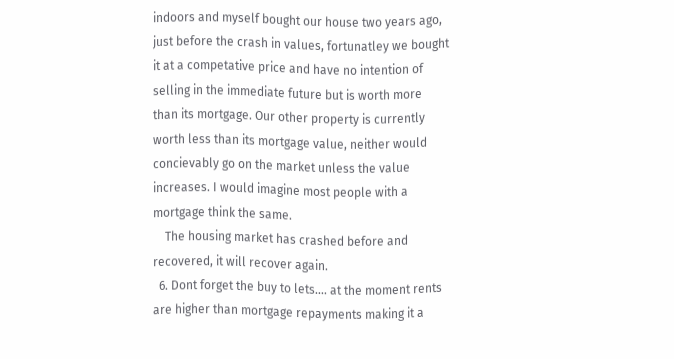indoors and myself bought our house two years ago, just before the crash in values, fortunatley we bought it at a competative price and have no intention of selling in the immediate future but is worth more than its mortgage. Our other property is currently worth less than its mortgage value, neither would concievably go on the market unless the value increases. I would imagine most people with a mortgage think the same.
    The housing market has crashed before and recovered, it will recover again.
  6. Dont forget the buy to lets.... at the moment rents are higher than mortgage repayments making it a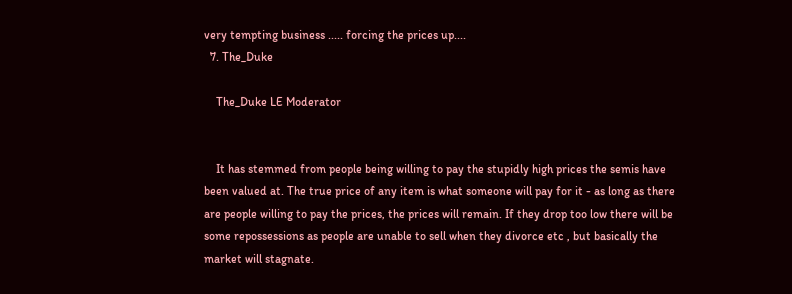very tempting business ..... forcing the prices up....
  7. The_Duke

    The_Duke LE Moderator


    It has stemmed from people being willing to pay the stupidly high prices the semis have been valued at. The true price of any item is what someone will pay for it - as long as there are people willing to pay the prices, the prices will remain. If they drop too low there will be some repossessions as people are unable to sell when they divorce etc , but basically the market will stagnate.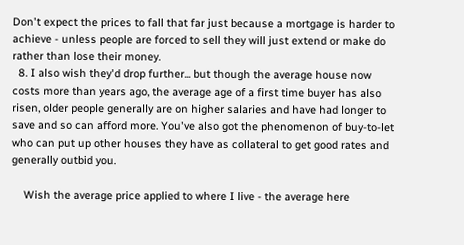Don't expect the prices to fall that far just because a mortgage is harder to achieve - unless people are forced to sell they will just extend or make do rather than lose their money.
  8. I also wish they'd drop further... but though the average house now costs more than years ago, the average age of a first time buyer has also risen, older people generally are on higher salaries and have had longer to save and so can afford more. You've also got the phenomenon of buy-to-let who can put up other houses they have as collateral to get good rates and generally outbid you.

    Wish the average price applied to where I live - the average here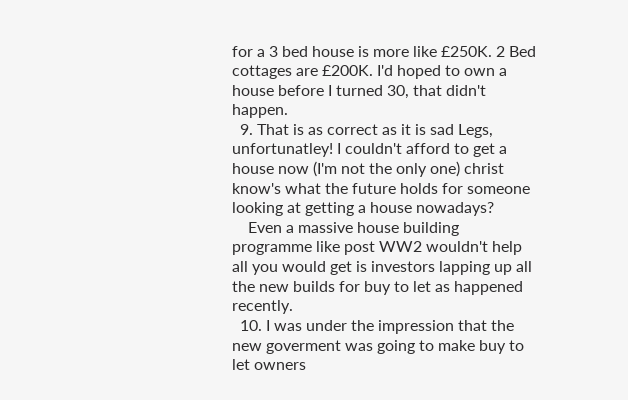for a 3 bed house is more like £250K. 2 Bed cottages are £200K. I'd hoped to own a house before I turned 30, that didn't happen.
  9. That is as correct as it is sad Legs, unfortunatley! I couldn't afford to get a house now (I'm not the only one) christ know's what the future holds for someone looking at getting a house nowadays?
    Even a massive house building programme like post WW2 wouldn't help all you would get is investors lapping up all the new builds for buy to let as happened recently.
  10. I was under the impression that the new goverment was going to make buy to let owners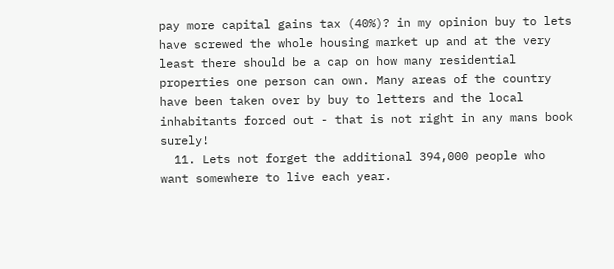pay more capital gains tax (40%)? in my opinion buy to lets have screwed the whole housing market up and at the very least there should be a cap on how many residential properties one person can own. Many areas of the country have been taken over by buy to letters and the local inhabitants forced out - that is not right in any mans book surely!
  11. Lets not forget the additional 394,000 people who want somewhere to live each year.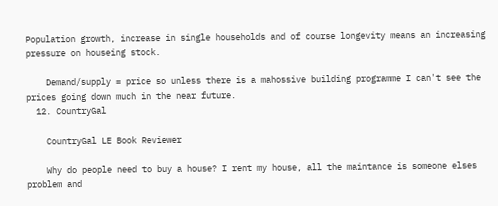Population growth, increase in single households and of course longevity means an increasing pressure on houseing stock.

    Demand/supply = price so unless there is a mahossive building programme I can't see the prices going down much in the near future.
  12. CountryGal

    CountryGal LE Book Reviewer

    Why do people need to buy a house? I rent my house, all the maintance is someone elses problem and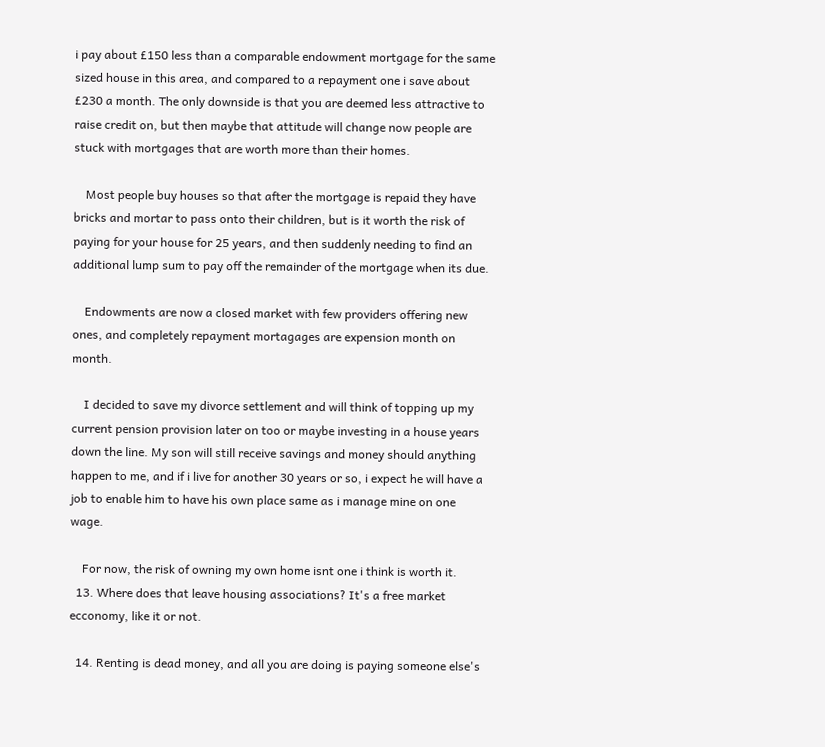i pay about £150 less than a comparable endowment mortgage for the same sized house in this area, and compared to a repayment one i save about £230 a month. The only downside is that you are deemed less attractive to raise credit on, but then maybe that attitude will change now people are stuck with mortgages that are worth more than their homes.

    Most people buy houses so that after the mortgage is repaid they have bricks and mortar to pass onto their children, but is it worth the risk of paying for your house for 25 years, and then suddenly needing to find an additional lump sum to pay off the remainder of the mortgage when its due.

    Endowments are now a closed market with few providers offering new ones, and completely repayment mortagages are expension month on month.

    I decided to save my divorce settlement and will think of topping up my current pension provision later on too or maybe investing in a house years down the line. My son will still receive savings and money should anything happen to me, and if i live for another 30 years or so, i expect he will have a job to enable him to have his own place same as i manage mine on one wage.

    For now, the risk of owning my own home isnt one i think is worth it.
  13. Where does that leave housing associations? It's a free market ecconomy, like it or not.

  14. Renting is dead money, and all you are doing is paying someone else's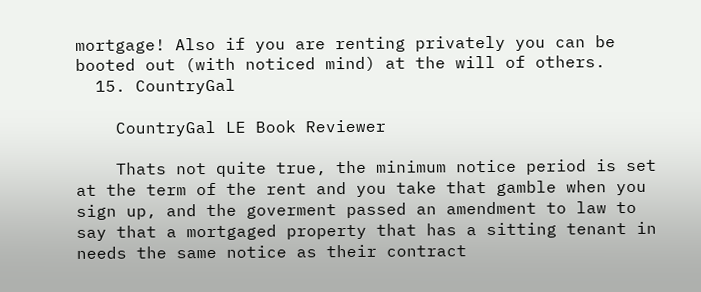mortgage! Also if you are renting privately you can be booted out (with noticed mind) at the will of others.
  15. CountryGal

    CountryGal LE Book Reviewer

    Thats not quite true, the minimum notice period is set at the term of the rent and you take that gamble when you sign up, and the goverment passed an amendment to law to say that a mortgaged property that has a sitting tenant in needs the same notice as their contract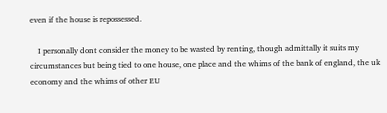even if the house is repossessed.

    I personally dont consider the money to be wasted by renting, though admittally it suits my circumstances but being tied to one house, one place and the whims of the bank of england, the uk economy and the whims of other EU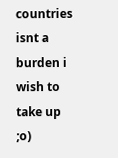countries isnt a burden i wish to take up ;o)